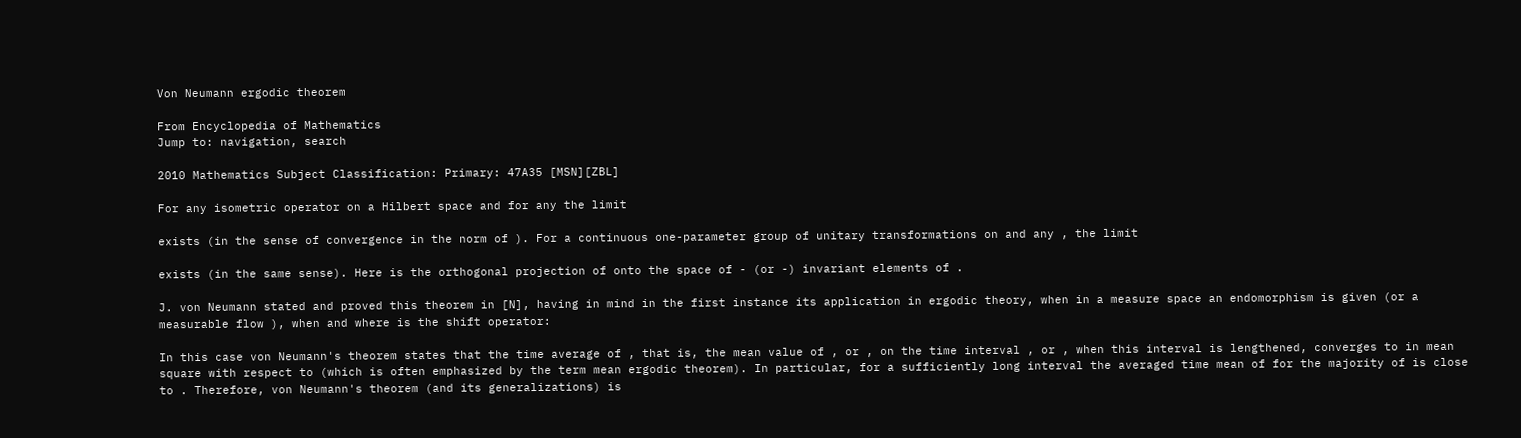Von Neumann ergodic theorem

From Encyclopedia of Mathematics
Jump to: navigation, search

2010 Mathematics Subject Classification: Primary: 47A35 [MSN][ZBL]

For any isometric operator on a Hilbert space and for any the limit

exists (in the sense of convergence in the norm of ). For a continuous one-parameter group of unitary transformations on and any , the limit

exists (in the same sense). Here is the orthogonal projection of onto the space of - (or -) invariant elements of .

J. von Neumann stated and proved this theorem in [N], having in mind in the first instance its application in ergodic theory, when in a measure space an endomorphism is given (or a measurable flow ), when and where is the shift operator:

In this case von Neumann's theorem states that the time average of , that is, the mean value of , or , on the time interval , or , when this interval is lengthened, converges to in mean square with respect to (which is often emphasized by the term mean ergodic theorem). In particular, for a sufficiently long interval the averaged time mean of for the majority of is close to . Therefore, von Neumann's theorem (and its generalizations) is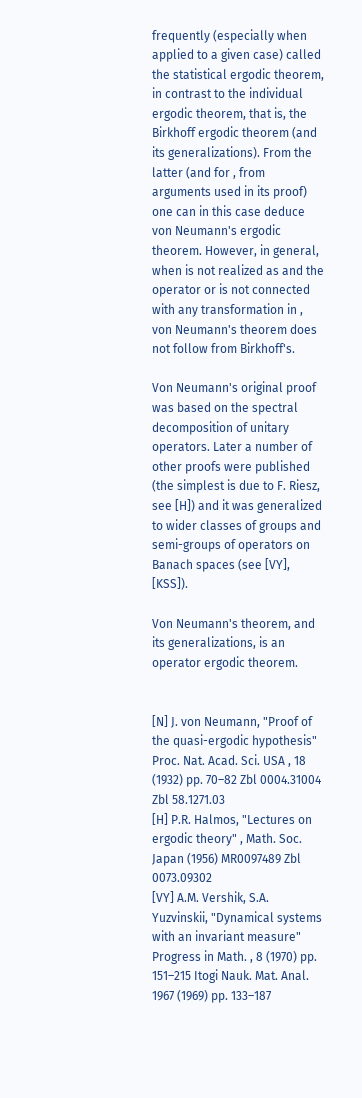frequently (especially when applied to a given case) called the statistical ergodic theorem, in contrast to the individual ergodic theorem, that is, the Birkhoff ergodic theorem (and its generalizations). From the latter (and for , from arguments used in its proof) one can in this case deduce von Neumann's ergodic theorem. However, in general, when is not realized as and the operator or is not connected with any transformation in , von Neumann's theorem does not follow from Birkhoff's.

Von Neumann's original proof was based on the spectral decomposition of unitary operators. Later a number of other proofs were published (the simplest is due to F. Riesz, see [H]) and it was generalized to wider classes of groups and semi-groups of operators on Banach spaces (see [VY], [KSS]).

Von Neumann's theorem, and its generalizations, is an operator ergodic theorem.


[N] J. von Neumann, "Proof of the quasi-ergodic hypothesis" Proc. Nat. Acad. Sci. USA , 18 (1932) pp. 70–82 Zbl 0004.31004 Zbl 58.1271.03
[H] P.R. Halmos, "Lectures on ergodic theory" , Math. Soc. Japan (1956) MR0097489 Zbl 0073.09302
[VY] A.M. Vershik, S.A. Yuzvinskii, "Dynamical systems with an invariant measure" Progress in Math. , 8 (1970) pp. 151–215 Itogi Nauk. Mat. Anal. 1967 (1969) pp. 133–187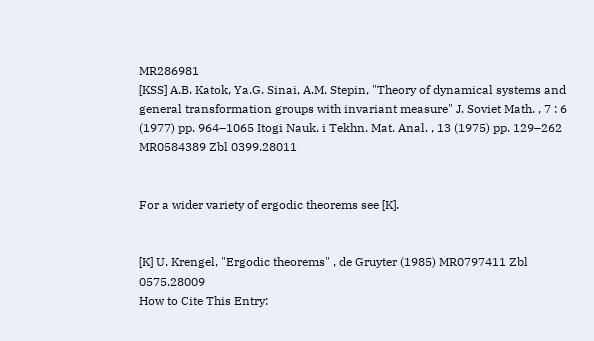MR286981
[KSS] A.B. Katok, Ya.G. Sinai, A.M. Stepin, "Theory of dynamical systems and general transformation groups with invariant measure" J. Soviet Math. , 7 : 6 (1977) pp. 964–1065 Itogi Nauk. i Tekhn. Mat. Anal. , 13 (1975) pp. 129–262 MR0584389 Zbl 0399.28011


For a wider variety of ergodic theorems see [K].


[K] U. Krengel, "Ergodic theorems" , de Gruyter (1985) MR0797411 Zbl 0575.28009
How to Cite This Entry: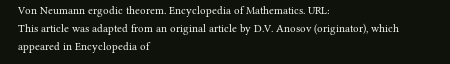Von Neumann ergodic theorem. Encyclopedia of Mathematics. URL:
This article was adapted from an original article by D.V. Anosov (originator), which appeared in Encyclopedia of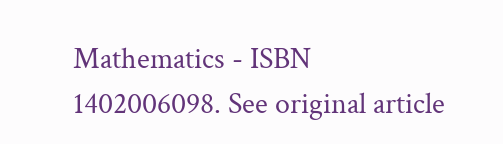Mathematics - ISBN 1402006098. See original article